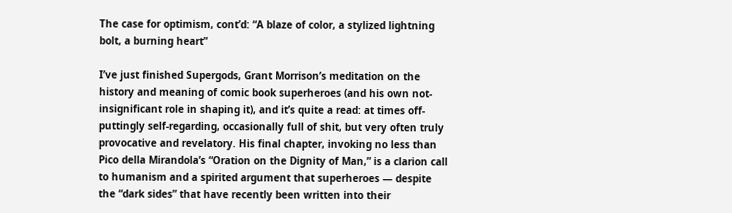The case for optimism, cont’d: “A blaze of color, a stylized lightning bolt, a burning heart”

I’ve just finished Supergods, Grant Morrison’s meditation on the history and meaning of comic book superheroes (and his own not-insignificant role in shaping it), and it’s quite a read: at times off-puttingly self-regarding, occasionally full of shit, but very often truly provocative and revelatory. His final chapter, invoking no less than Pico della Mirandola’s “Oration on the Dignity of Man,” is a clarion call to humanism and a spirited argument that superheroes — despite the “dark sides” that have recently been written into their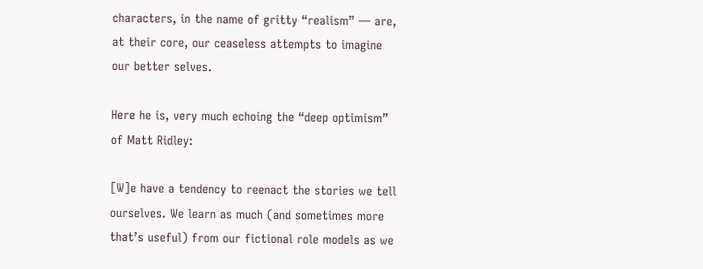characters, in the name of gritty “realism” — are, at their core, our ceaseless attempts to imagine our better selves.

Here he is, very much echoing the “deep optimism” of Matt Ridley:

[W]e have a tendency to reenact the stories we tell ourselves. We learn as much (and sometimes more that’s useful) from our fictional role models as we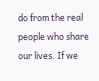do from the real people who share our lives. If we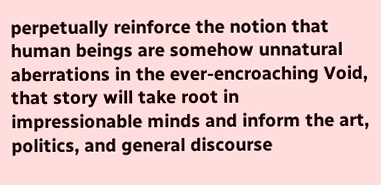perpetually reinforce the notion that human beings are somehow unnatural aberrations in the ever-encroaching Void, that story will take root in impressionable minds and inform the art, politics, and general discourse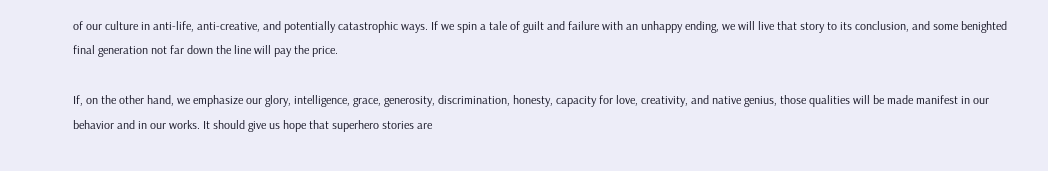of our culture in anti-life, anti-creative, and potentially catastrophic ways. If we spin a tale of guilt and failure with an unhappy ending, we will live that story to its conclusion, and some benighted final generation not far down the line will pay the price.

If, on the other hand, we emphasize our glory, intelligence, grace, generosity, discrimination, honesty, capacity for love, creativity, and native genius, those qualities will be made manifest in our behavior and in our works. It should give us hope that superhero stories are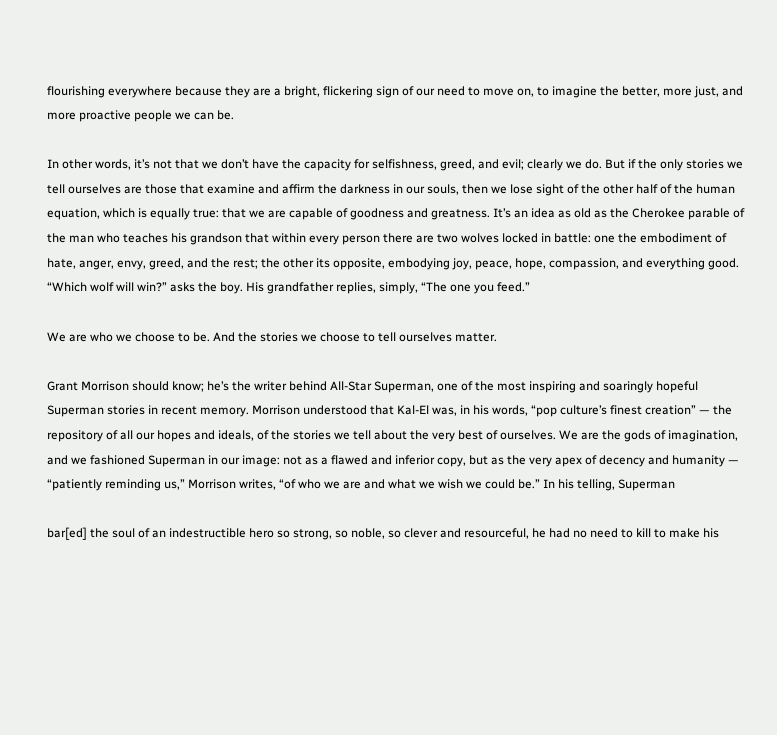flourishing everywhere because they are a bright, flickering sign of our need to move on, to imagine the better, more just, and more proactive people we can be.

In other words, it’s not that we don’t have the capacity for selfishness, greed, and evil; clearly we do. But if the only stories we tell ourselves are those that examine and affirm the darkness in our souls, then we lose sight of the other half of the human equation, which is equally true: that we are capable of goodness and greatness. It’s an idea as old as the Cherokee parable of the man who teaches his grandson that within every person there are two wolves locked in battle: one the embodiment of hate, anger, envy, greed, and the rest; the other its opposite, embodying joy, peace, hope, compassion, and everything good. “Which wolf will win?” asks the boy. His grandfather replies, simply, “The one you feed.”

We are who we choose to be. And the stories we choose to tell ourselves matter.

Grant Morrison should know; he’s the writer behind All-Star Superman, one of the most inspiring and soaringly hopeful Superman stories in recent memory. Morrison understood that Kal-El was, in his words, “pop culture’s finest creation” — the repository of all our hopes and ideals, of the stories we tell about the very best of ourselves. We are the gods of imagination, and we fashioned Superman in our image: not as a flawed and inferior copy, but as the very apex of decency and humanity — “patiently reminding us,” Morrison writes, “of who we are and what we wish we could be.” In his telling, Superman

bar[ed] the soul of an indestructible hero so strong, so noble, so clever and resourceful, he had no need to kill to make his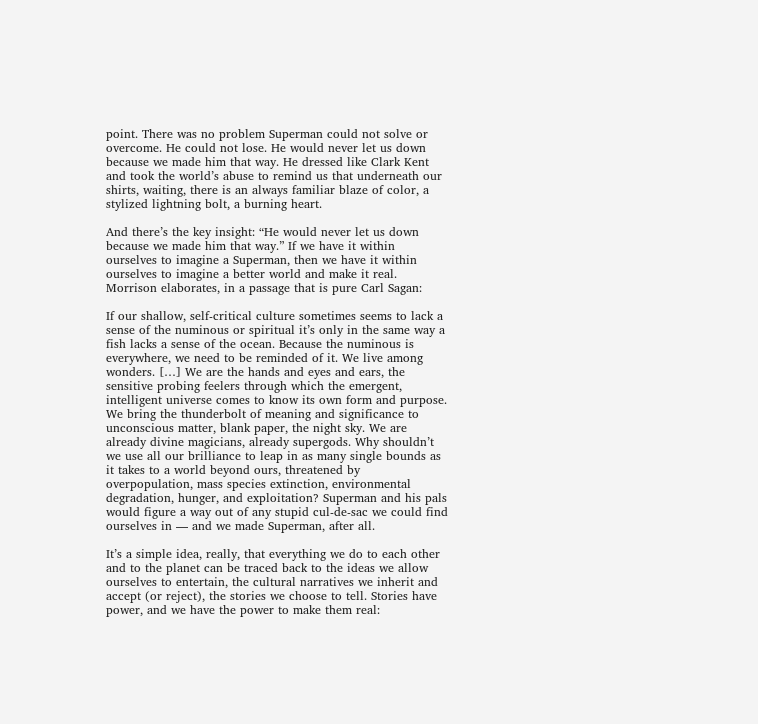point. There was no problem Superman could not solve or overcome. He could not lose. He would never let us down because we made him that way. He dressed like Clark Kent and took the world’s abuse to remind us that underneath our shirts, waiting, there is an always familiar blaze of color, a stylized lightning bolt, a burning heart.

And there’s the key insight: “He would never let us down because we made him that way.” If we have it within ourselves to imagine a Superman, then we have it within ourselves to imagine a better world and make it real. Morrison elaborates, in a passage that is pure Carl Sagan:

If our shallow, self-critical culture sometimes seems to lack a sense of the numinous or spiritual it’s only in the same way a fish lacks a sense of the ocean. Because the numinous is everywhere, we need to be reminded of it. We live among wonders. […] We are the hands and eyes and ears, the sensitive probing feelers through which the emergent, intelligent universe comes to know its own form and purpose. We bring the thunderbolt of meaning and significance to unconscious matter, blank paper, the night sky. We are already divine magicians, already supergods. Why shouldn’t we use all our brilliance to leap in as many single bounds as it takes to a world beyond ours, threatened by overpopulation, mass species extinction, environmental degradation, hunger, and exploitation? Superman and his pals would figure a way out of any stupid cul-de-sac we could find ourselves in — and we made Superman, after all.

It’s a simple idea, really, that everything we do to each other and to the planet can be traced back to the ideas we allow ourselves to entertain, the cultural narratives we inherit and accept (or reject), the stories we choose to tell. Stories have power, and we have the power to make them real: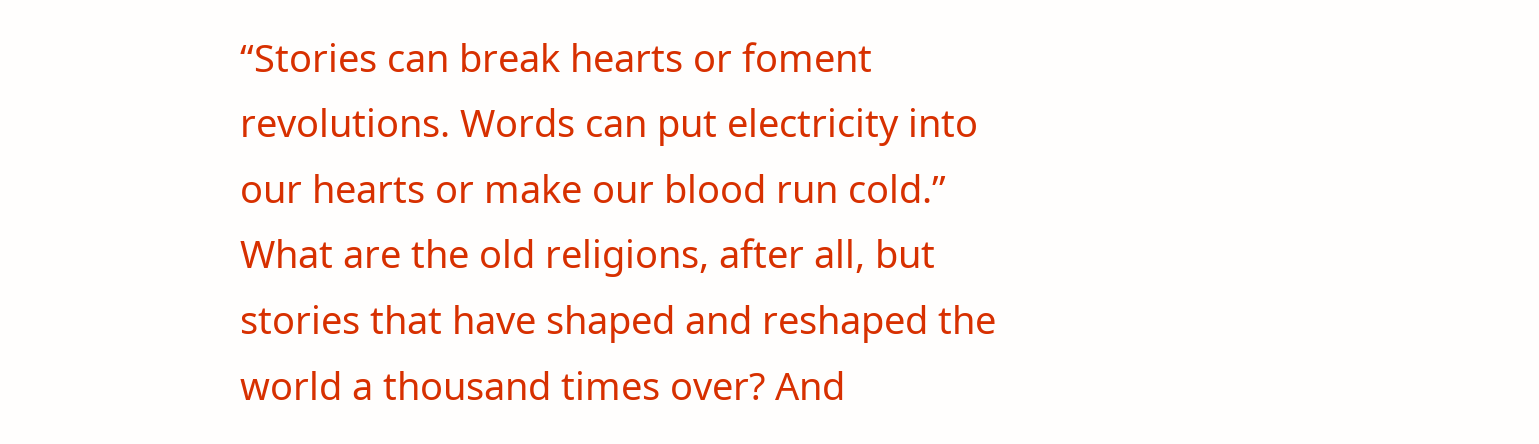“Stories can break hearts or foment revolutions. Words can put electricity into our hearts or make our blood run cold.” What are the old religions, after all, but stories that have shaped and reshaped the world a thousand times over? And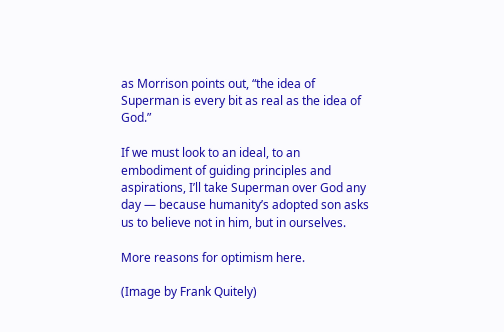as Morrison points out, “the idea of Superman is every bit as real as the idea of God.”

If we must look to an ideal, to an embodiment of guiding principles and aspirations, I’ll take Superman over God any day — because humanity’s adopted son asks us to believe not in him, but in ourselves.

More reasons for optimism here.

(Image by Frank Quitely)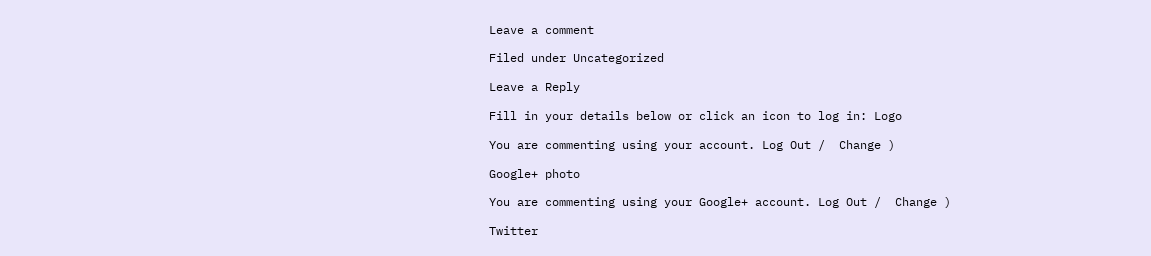Leave a comment

Filed under Uncategorized

Leave a Reply

Fill in your details below or click an icon to log in: Logo

You are commenting using your account. Log Out /  Change )

Google+ photo

You are commenting using your Google+ account. Log Out /  Change )

Twitter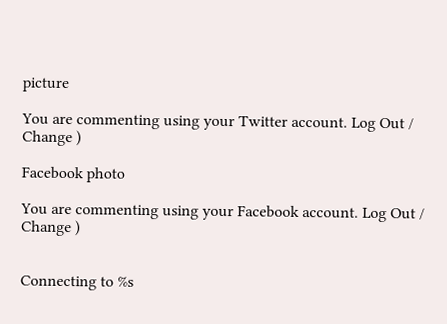picture

You are commenting using your Twitter account. Log Out /  Change )

Facebook photo

You are commenting using your Facebook account. Log Out /  Change )


Connecting to %s